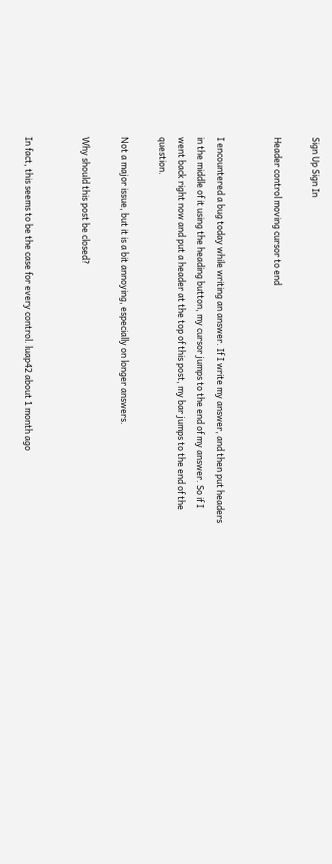Sign Up Sign In

Header control moving cursor to end


I encountered a bug today while writing an answer. If I write my answer, and then put headers in the middle of it using the heading button, my cursor jumps to the end of my answer. So if I went back right now and put a header at the top of this post, my bar jumps to the end of the question.

Not a major issue, but it is a bit annoying, especially on longer answers.

Why should this post be closed?


In fact, this seems to be the case for every control. luap42 about 1 month ago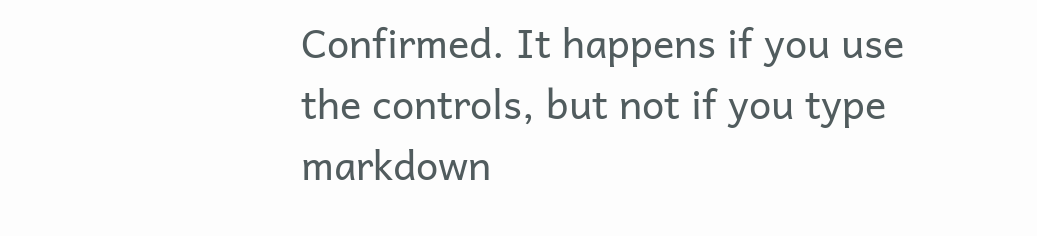Confirmed. It happens if you use the controls, but not if you type markdown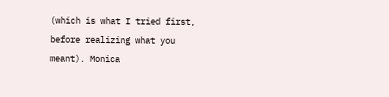(which is what I tried first, before realizing what you meant). Monica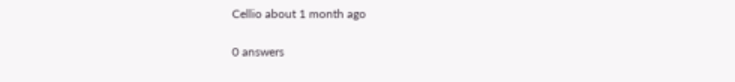Cellio about 1 month ago

0 answers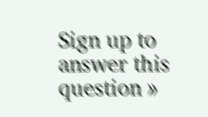Sign up to answer this question »